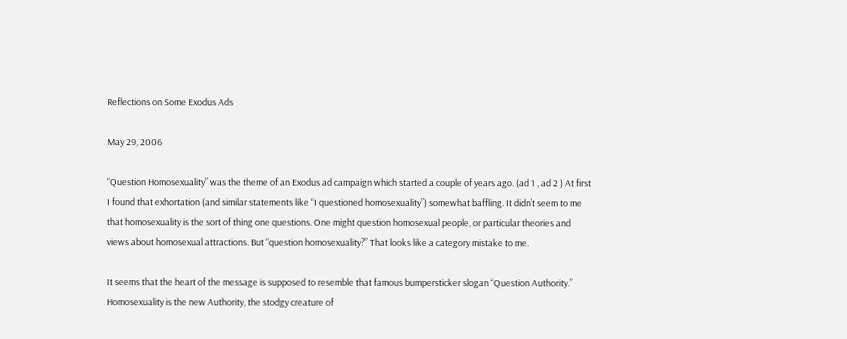Reflections on Some Exodus Ads

May 29, 2006

“Question Homosexuality” was the theme of an Exodus ad campaign which started a couple of years ago. (ad 1 , ad 2 ) At first I found that exhortation (and similar statements like “I questioned homosexuality”) somewhat baffling. It didn’t seem to me that homosexuality is the sort of thing one questions. One might question homosexual people, or particular theories and views about homosexual attractions. But “question homosexuality?” That looks like a category mistake to me.

It seems that the heart of the message is supposed to resemble that famous bumpersticker slogan “Question Authority.” Homosexuality is the new Authority, the stodgy creature of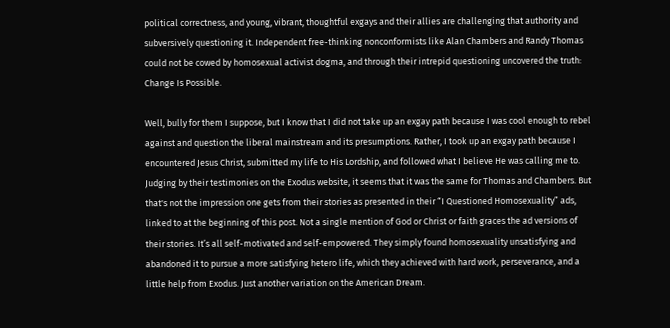political correctness, and young, vibrant, thoughtful exgays and their allies are challenging that authority and subversively questioning it. Independent free-thinking nonconformists like Alan Chambers and Randy Thomas could not be cowed by homosexual activist dogma, and through their intrepid questioning uncovered the truth: Change Is Possible.

Well, bully for them I suppose, but I know that I did not take up an exgay path because I was cool enough to rebel against and question the liberal mainstream and its presumptions. Rather, I took up an exgay path because I encountered Jesus Christ, submitted my life to His Lordship, and followed what I believe He was calling me to. Judging by their testimonies on the Exodus website, it seems that it was the same for Thomas and Chambers. But that's not the impression one gets from their stories as presented in their “I Questioned Homosexuality” ads, linked to at the beginning of this post. Not a single mention of God or Christ or faith graces the ad versions of their stories. It’s all self-motivated and self-empowered. They simply found homosexuality unsatisfying and abandoned it to pursue a more satisfying hetero life, which they achieved with hard work, perseverance, and a little help from Exodus. Just another variation on the American Dream.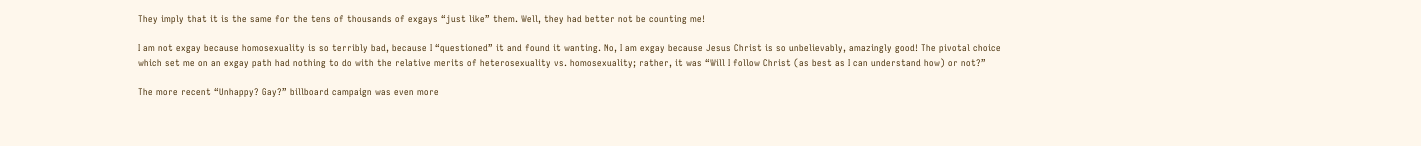They imply that it is the same for the tens of thousands of exgays “just like” them. Well, they had better not be counting me!

I am not exgay because homosexuality is so terribly bad, because I “questioned” it and found it wanting. No, I am exgay because Jesus Christ is so unbelievably, amazingly good! The pivotal choice which set me on an exgay path had nothing to do with the relative merits of heterosexuality vs. homosexuality; rather, it was “Will I follow Christ (as best as I can understand how) or not?”

The more recent “Unhappy? Gay?” billboard campaign was even more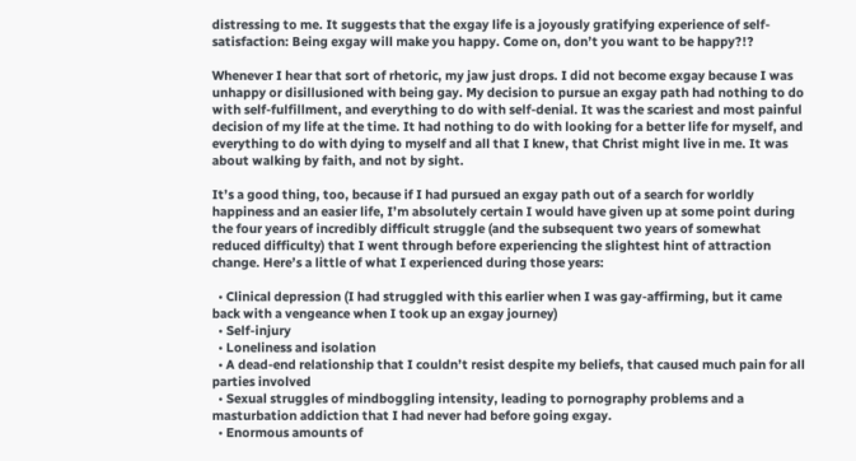distressing to me. It suggests that the exgay life is a joyously gratifying experience of self-satisfaction: Being exgay will make you happy. Come on, don’t you want to be happy?!?

Whenever I hear that sort of rhetoric, my jaw just drops. I did not become exgay because I was unhappy or disillusioned with being gay. My decision to pursue an exgay path had nothing to do with self-fulfillment, and everything to do with self-denial. It was the scariest and most painful decision of my life at the time. It had nothing to do with looking for a better life for myself, and everything to do with dying to myself and all that I knew, that Christ might live in me. It was about walking by faith, and not by sight.

It’s a good thing, too, because if I had pursued an exgay path out of a search for worldly happiness and an easier life, I’m absolutely certain I would have given up at some point during the four years of incredibly difficult struggle (and the subsequent two years of somewhat reduced difficulty) that I went through before experiencing the slightest hint of attraction change. Here’s a little of what I experienced during those years:

  • Clinical depression (I had struggled with this earlier when I was gay-affirming, but it came back with a vengeance when I took up an exgay journey)
  • Self-injury
  • Loneliness and isolation
  • A dead-end relationship that I couldn’t resist despite my beliefs, that caused much pain for all parties involved
  • Sexual struggles of mindboggling intensity, leading to pornography problems and a masturbation addiction that I had never had before going exgay.
  • Enormous amounts of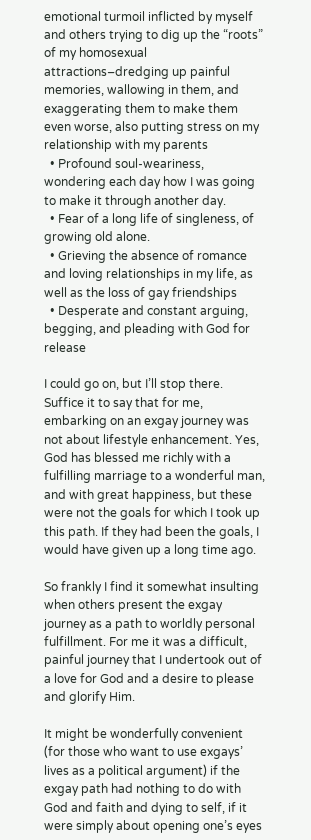emotional turmoil inflicted by myself and others trying to dig up the “roots” of my homosexual attractions–dredging up painful memories, wallowing in them, and exaggerating them to make them even worse, also putting stress on my relationship with my parents
  • Profound soul-weariness, wondering each day how I was going to make it through another day.
  • Fear of a long life of singleness, of growing old alone.
  • Grieving the absence of romance and loving relationships in my life, as well as the loss of gay friendships
  • Desperate and constant arguing, begging, and pleading with God for release

I could go on, but I’ll stop there. Suffice it to say that for me, embarking on an exgay journey was not about lifestyle enhancement. Yes, God has blessed me richly with a fulfilling marriage to a wonderful man, and with great happiness, but these were not the goals for which I took up this path. If they had been the goals, I would have given up a long time ago.

So frankly I find it somewhat insulting when others present the exgay journey as a path to worldly personal fulfillment. For me it was a difficult, painful journey that I undertook out of a love for God and a desire to please and glorify Him.

It might be wonderfully convenient (for those who want to use exgays’ lives as a political argument) if the exgay path had nothing to do with God and faith and dying to self, if it were simply about opening one’s eyes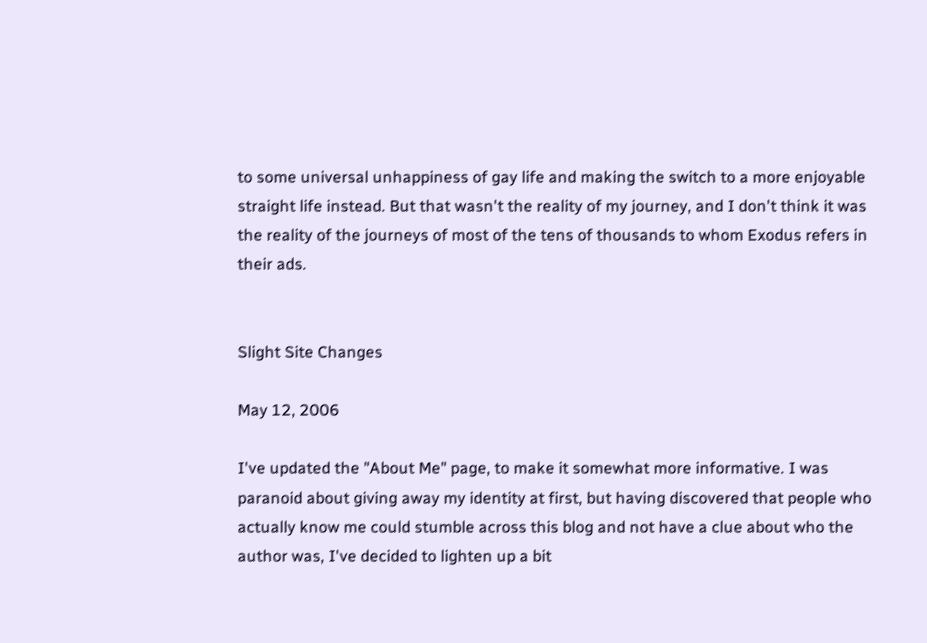to some universal unhappiness of gay life and making the switch to a more enjoyable straight life instead. But that wasn't the reality of my journey, and I don't think it was the reality of the journeys of most of the tens of thousands to whom Exodus refers in their ads.


Slight Site Changes

May 12, 2006

I've updated the "About Me" page, to make it somewhat more informative. I was paranoid about giving away my identity at first, but having discovered that people who actually know me could stumble across this blog and not have a clue about who the author was, I've decided to lighten up a bit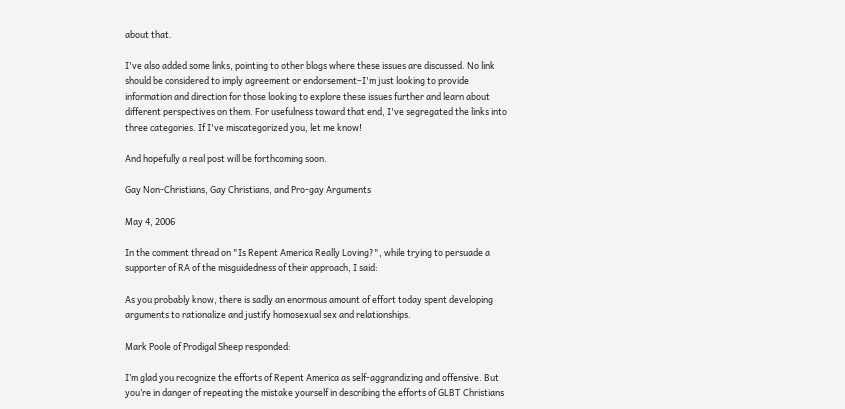about that.

I've also added some links, pointing to other blogs where these issues are discussed. No link should be considered to imply agreement or endorsement–I'm just looking to provide information and direction for those looking to explore these issues further and learn about different perspectives on them. For usefulness toward that end, I've segregated the links into three categories. If I've miscategorized you, let me know!

And hopefully a real post will be forthcoming soon.

Gay Non-Christians, Gay Christians, and Pro-gay Arguments

May 4, 2006

In the comment thread on "Is Repent America Really Loving?", while trying to persuade a supporter of RA of the misguidedness of their approach, I said:

As you probably know, there is sadly an enormous amount of effort today spent developing arguments to rationalize and justify homosexual sex and relationships.

Mark Poole of Prodigal Sheep responded:

I’m glad you recognize the efforts of Repent America as self-aggrandizing and offensive. But you’re in danger of repeating the mistake yourself in describing the efforts of GLBT Christians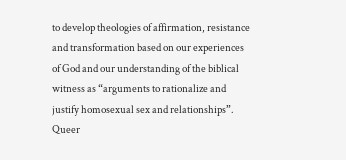to develop theologies of affirmation, resistance and transformation based on our experiences of God and our understanding of the biblical witness as “arguments to rationalize and justify homosexual sex and relationships”. Queer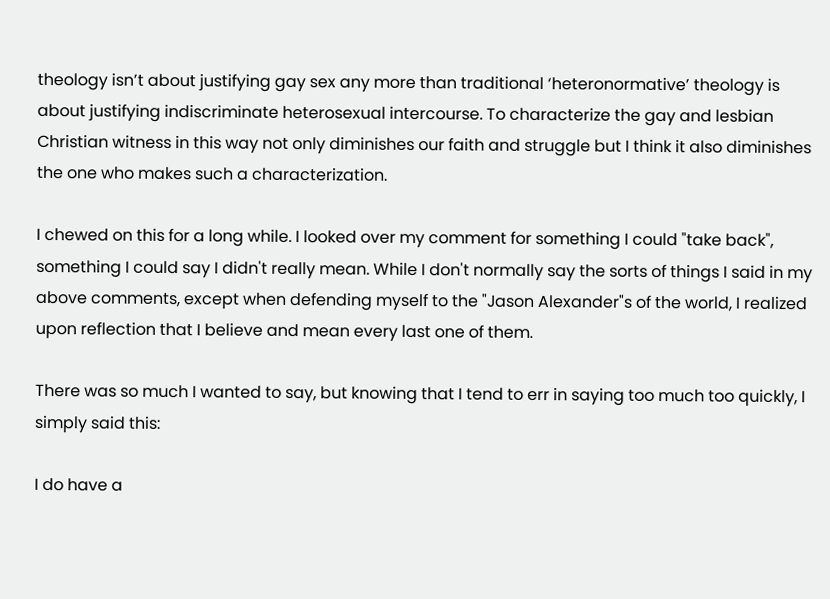theology isn’t about justifying gay sex any more than traditional ‘heteronormative’ theology is about justifying indiscriminate heterosexual intercourse. To characterize the gay and lesbian Christian witness in this way not only diminishes our faith and struggle but I think it also diminishes the one who makes such a characterization.

I chewed on this for a long while. I looked over my comment for something I could "take back", something I could say I didn't really mean. While I don't normally say the sorts of things I said in my above comments, except when defending myself to the "Jason Alexander"s of the world, I realized upon reflection that I believe and mean every last one of them.

There was so much I wanted to say, but knowing that I tend to err in saying too much too quickly, I simply said this:

I do have a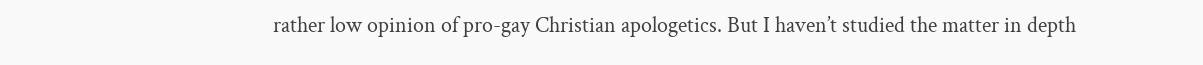rather low opinion of pro-gay Christian apologetics. But I haven’t studied the matter in depth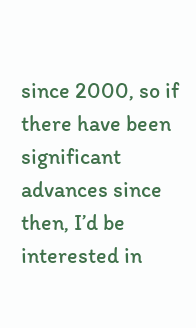since 2000, so if there have been significant advances since then, I’d be interested in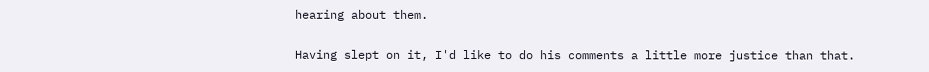hearing about them.

Having slept on it, I'd like to do his comments a little more justice than that.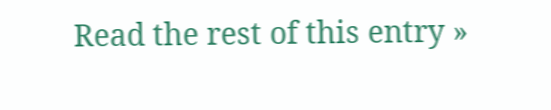Read the rest of this entry »